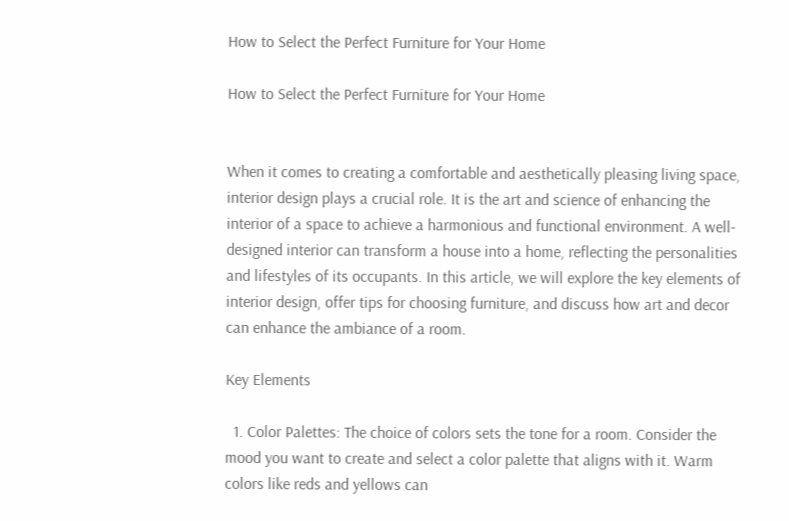How to Select the Perfect Furniture for Your Home

How to Select the Perfect Furniture for Your Home


When it comes to creating a comfortable and aesthetically pleasing living space, interior design plays a crucial role. It is the art and science of enhancing the interior of a space to achieve a harmonious and functional environment. A well-designed interior can transform a house into a home, reflecting the personalities and lifestyles of its occupants. In this article, we will explore the key elements of interior design, offer tips for choosing furniture, and discuss how art and decor can enhance the ambiance of a room.

Key Elements

  1. Color Palettes: The choice of colors sets the tone for a room. Consider the mood you want to create and select a color palette that aligns with it. Warm colors like reds and yellows can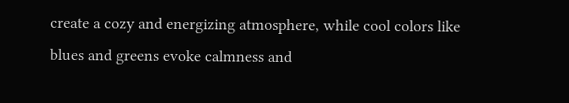create a cozy and energizing atmosphere, while cool colors like blues and greens evoke calmness and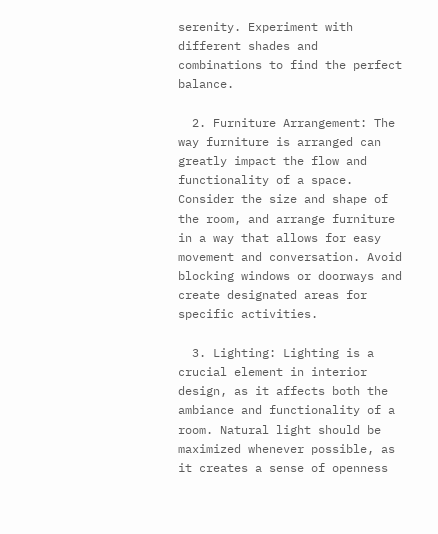serenity. Experiment with different shades and combinations to find the perfect balance.

  2. Furniture Arrangement: The way furniture is arranged can greatly impact the flow and functionality of a space. Consider the size and shape of the room, and arrange furniture in a way that allows for easy movement and conversation. Avoid blocking windows or doorways and create designated areas for specific activities.

  3. Lighting: Lighting is a crucial element in interior design, as it affects both the ambiance and functionality of a room. Natural light should be maximized whenever possible, as it creates a sense of openness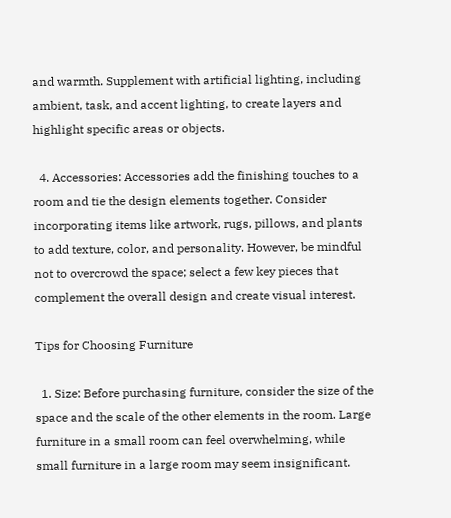and warmth. Supplement with artificial lighting, including ambient, task, and accent lighting, to create layers and highlight specific areas or objects.

  4. Accessories: Accessories add the finishing touches to a room and tie the design elements together. Consider incorporating items like artwork, rugs, pillows, and plants to add texture, color, and personality. However, be mindful not to overcrowd the space; select a few key pieces that complement the overall design and create visual interest.

Tips for Choosing Furniture

  1. Size: Before purchasing furniture, consider the size of the space and the scale of the other elements in the room. Large furniture in a small room can feel overwhelming, while small furniture in a large room may seem insignificant.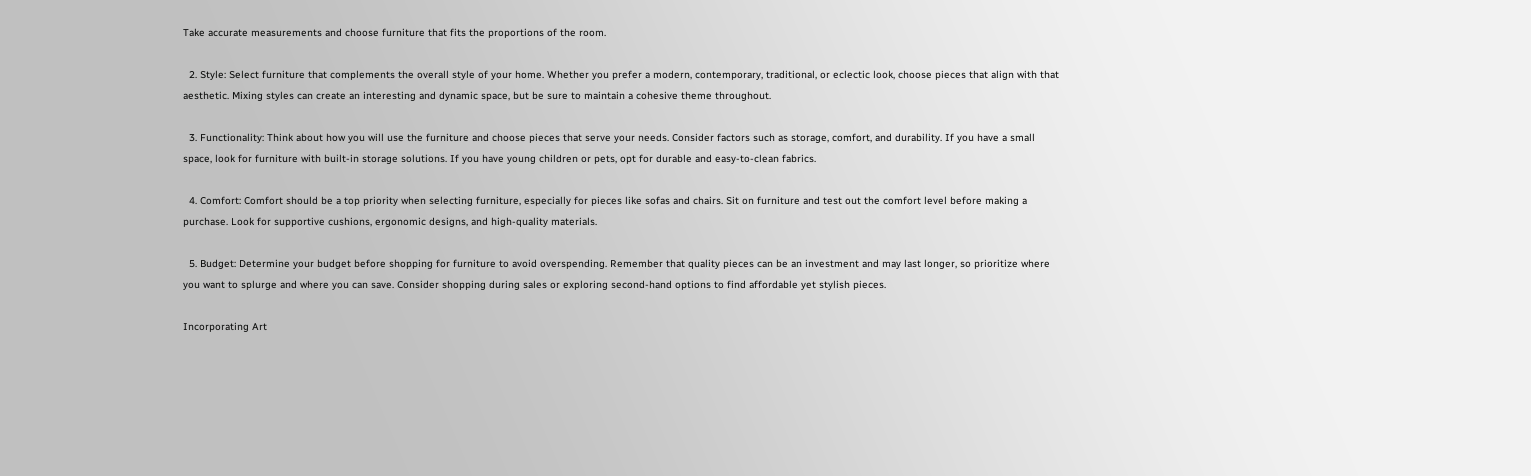Take accurate measurements and choose furniture that fits the proportions of the room.

  2. Style: Select furniture that complements the overall style of your home. Whether you prefer a modern, contemporary, traditional, or eclectic look, choose pieces that align with that aesthetic. Mixing styles can create an interesting and dynamic space, but be sure to maintain a cohesive theme throughout.

  3. Functionality: Think about how you will use the furniture and choose pieces that serve your needs. Consider factors such as storage, comfort, and durability. If you have a small space, look for furniture with built-in storage solutions. If you have young children or pets, opt for durable and easy-to-clean fabrics.

  4. Comfort: Comfort should be a top priority when selecting furniture, especially for pieces like sofas and chairs. Sit on furniture and test out the comfort level before making a purchase. Look for supportive cushions, ergonomic designs, and high-quality materials.

  5. Budget: Determine your budget before shopping for furniture to avoid overspending. Remember that quality pieces can be an investment and may last longer, so prioritize where you want to splurge and where you can save. Consider shopping during sales or exploring second-hand options to find affordable yet stylish pieces.

Incorporating Art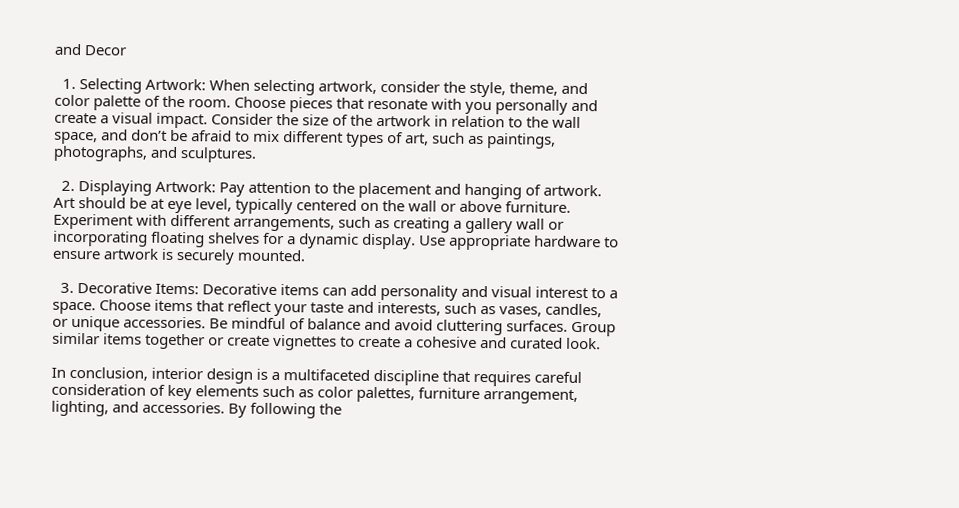and Decor

  1. Selecting Artwork: When selecting artwork, consider the style, theme, and color palette of the room. Choose pieces that resonate with you personally and create a visual impact. Consider the size of the artwork in relation to the wall space, and don’t be afraid to mix different types of art, such as paintings, photographs, and sculptures.

  2. Displaying Artwork: Pay attention to the placement and hanging of artwork. Art should be at eye level, typically centered on the wall or above furniture. Experiment with different arrangements, such as creating a gallery wall or incorporating floating shelves for a dynamic display. Use appropriate hardware to ensure artwork is securely mounted.

  3. Decorative Items: Decorative items can add personality and visual interest to a space. Choose items that reflect your taste and interests, such as vases, candles, or unique accessories. Be mindful of balance and avoid cluttering surfaces. Group similar items together or create vignettes to create a cohesive and curated look.

In conclusion, interior design is a multifaceted discipline that requires careful consideration of key elements such as color palettes, furniture arrangement, lighting, and accessories. By following the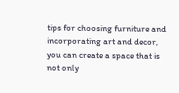tips for choosing furniture and incorporating art and decor, you can create a space that is not only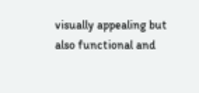visually appealing but also functional and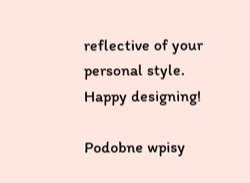reflective of your personal style. Happy designing!

Podobne wpisy